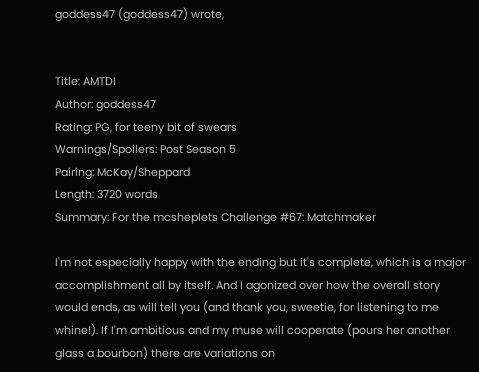goddess47 (goddess47) wrote,


Title: AMTDI
Author: goddess47
Rating: PG, for teeny bit of swears
Warnings/Spoilers: Post Season 5
Pairing: McKay/Sheppard
Length: 3720 words
Summary: For the mcsheplets Challenge #67: Matchmaker

I'm not especially happy with the ending but it's complete, which is a major accomplishment all by itself. And I agonized over how the overall story would ends, as will tell you (and thank you, sweetie, for listening to me whine!). If I'm ambitious and my muse will cooperate (pours her another glass a bourbon) there are variations on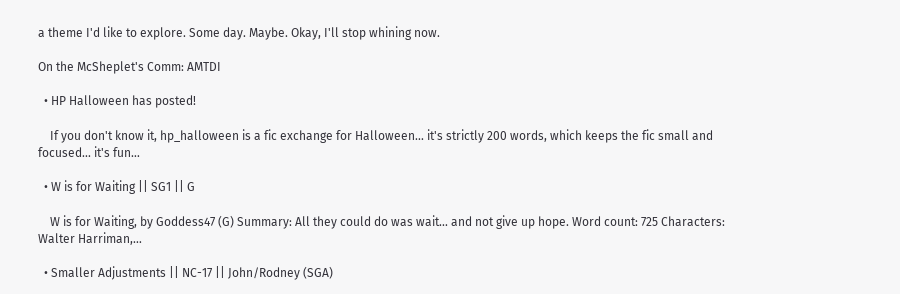a theme I'd like to explore. Some day. Maybe. Okay, I'll stop whining now.

On the McSheplet's Comm: AMTDI

  • HP Halloween has posted!

    If you don't know it, hp_halloween is a fic exchange for Halloween... it's strictly 200 words, which keeps the fic small and focused... it's fun…

  • W is for Waiting || SG1 || G

    W is for Waiting, by Goddess47 (G) Summary: All they could do was wait... and not give up hope. Word count: 725 Characters: Walter Harriman,…

  • Smaller Adjustments || NC-17 || John/Rodney (SGA)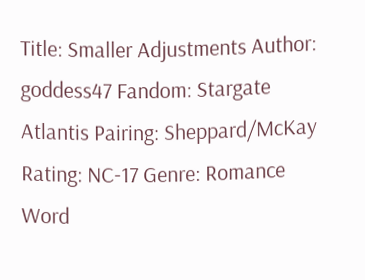Title: Smaller Adjustments Author: goddess47 Fandom: Stargate Atlantis Pairing: Sheppard/McKay Rating: NC-17 Genre: Romance Word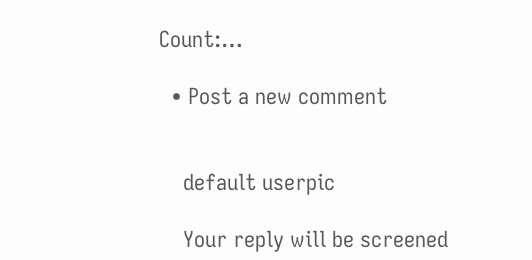Count:…

  • Post a new comment


    default userpic

    Your reply will be screened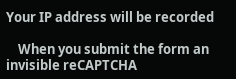Your IP address will be recorded

    When you submit the form an invisible reCAPTCHA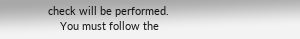check will be performed.
    You must follow the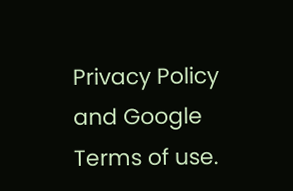Privacy Policy and Google Terms of use.